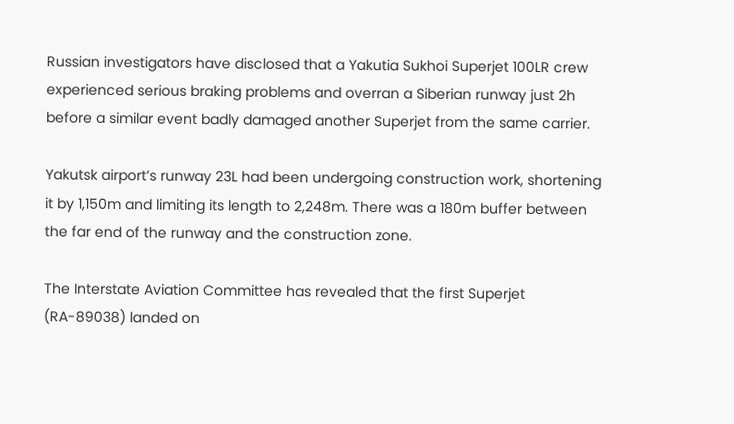Russian investigators have disclosed that a Yakutia Sukhoi Superjet 100LR crew experienced serious braking problems and overran a Siberian runway just 2h before a similar event badly damaged another Superjet from the same carrier.

Yakutsk airport’s runway 23L had been undergoing construction work, shortening it by 1,150m and limiting its length to 2,248m. There was a 180m buffer between the far end of the runway and the construction zone.

The Interstate Aviation Committee has revealed that the first Superjet (RA-89038) landed on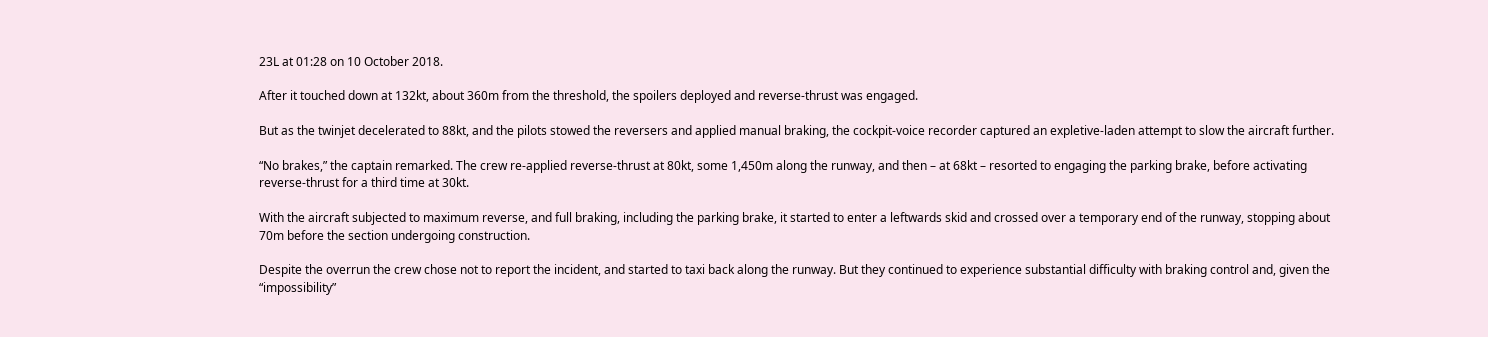23L at 01:28 on 10 October 2018.

After it touched down at 132kt, about 360m from the threshold, the spoilers deployed and reverse-thrust was engaged.

But as the twinjet decelerated to 88kt, and the pilots stowed the reversers and applied manual braking, the cockpit-voice recorder captured an expletive-laden attempt to slow the aircraft further.

“No brakes,” the captain remarked. The crew re-applied reverse-thrust at 80kt, some 1,450m along the runway, and then – at 68kt – resorted to engaging the parking brake, before activating reverse-thrust for a third time at 30kt.

With the aircraft subjected to maximum reverse, and full braking, including the parking brake, it started to enter a leftwards skid and crossed over a temporary end of the runway, stopping about 70m before the section undergoing construction.

Despite the overrun the crew chose not to report the incident, and started to taxi back along the runway. But they continued to experience substantial difficulty with braking control and, given the “impossibility”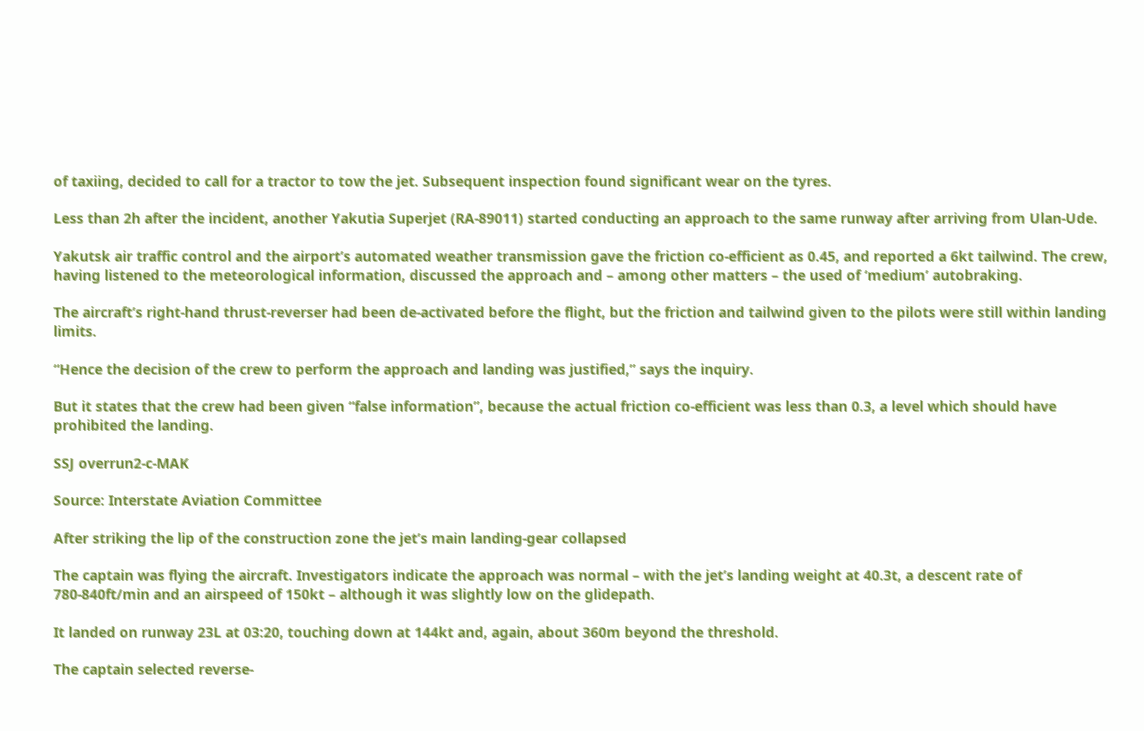of taxiing, decided to call for a tractor to tow the jet. Subsequent inspection found significant wear on the tyres.

Less than 2h after the incident, another Yakutia Superjet (RA-89011) started conducting an approach to the same runway after arriving from Ulan-Ude.

Yakutsk air traffic control and the airport’s automated weather transmission gave the friction co-efficient as 0.45, and reported a 6kt tailwind. The crew, having listened to the meteorological information, discussed the approach and – among other matters – the used of ‘medium’ autobraking.

The aircraft’s right-hand thrust-reverser had been de-activated before the flight, but the friction and tailwind given to the pilots were still within landing limits.

“Hence the decision of the crew to perform the approach and landing was justified,” says the inquiry.

But it states that the crew had been given “false information”, because the actual friction co-efficient was less than 0.3, a level which should have prohibited the landing.

SSJ overrun2-c-MAK

Source: Interstate Aviation Committee

After striking the lip of the construction zone the jet’s main landing-gear collapsed

The captain was flying the aircraft. Investigators indicate the approach was normal – with the jet’s landing weight at 40.3t, a descent rate of 780-840ft/min and an airspeed of 150kt – although it was slightly low on the glidepath.

It landed on runway 23L at 03:20, touching down at 144kt and, again, about 360m beyond the threshold.

The captain selected reverse-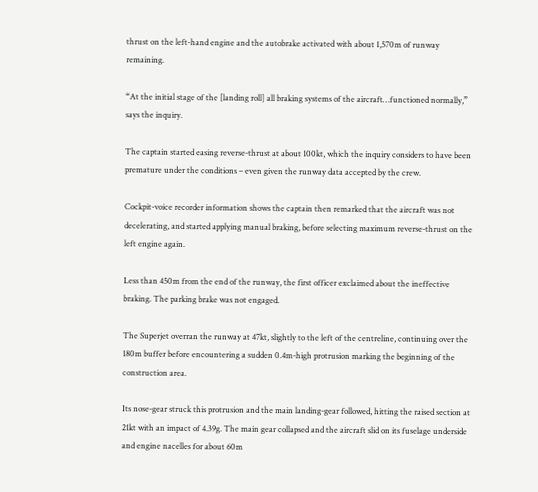thrust on the left-hand engine and the autobrake activated with about 1,570m of runway remaining.

“At the initial stage of the [landing roll] all braking systems of the aircraft…functioned normally,” says the inquiry.

The captain started easing reverse-thrust at about 100kt, which the inquiry considers to have been premature under the conditions – even given the runway data accepted by the crew.

Cockpit-voice recorder information shows the captain then remarked that the aircraft was not decelerating, and started applying manual braking, before selecting maximum reverse-thrust on the left engine again.

Less than 450m from the end of the runway, the first officer exclaimed about the ineffective braking. The parking brake was not engaged.

The Superjet overran the runway at 47kt, slightly to the left of the centreline, continuing over the 180m buffer before encountering a sudden 0.4m-high protrusion marking the beginning of the construction area.

Its nose-gear struck this protrusion and the main landing-gear followed, hitting the raised section at 21kt with an impact of 4.39g. The main gear collapsed and the aircraft slid on its fuselage underside and engine nacelles for about 60m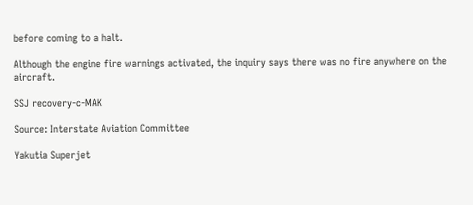before coming to a halt.

Although the engine fire warnings activated, the inquiry says there was no fire anywhere on the aircraft.

SSJ recovery-c-MAK

Source: Interstate Aviation Committee

Yakutia Superjet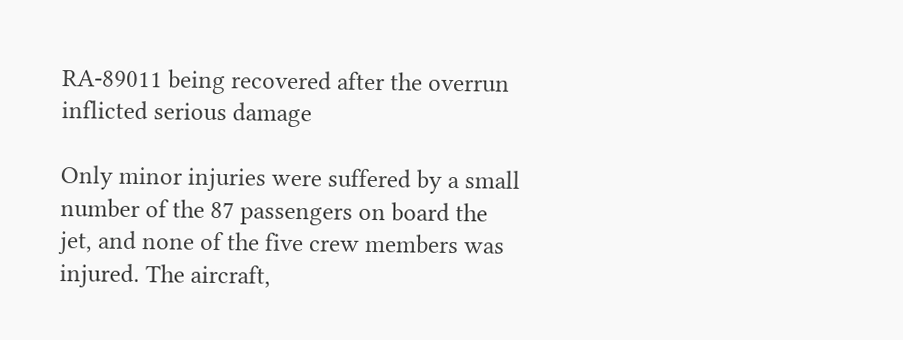RA-89011 being recovered after the overrun inflicted serious damage

Only minor injuries were suffered by a small number of the 87 passengers on board the jet, and none of the five crew members was injured. The aircraft,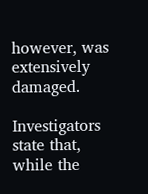however, was extensively damaged.

Investigators state that, while the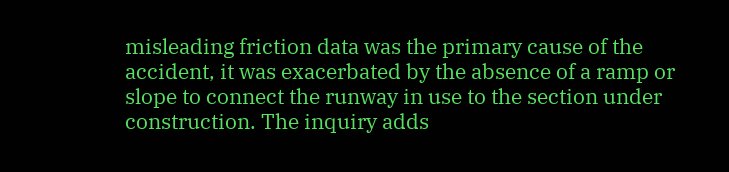misleading friction data was the primary cause of the accident, it was exacerbated by the absence of a ramp or slope to connect the runway in use to the section under construction. The inquiry adds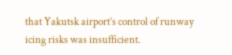that Yakutsk airport’s control of runway icing risks was insufficient.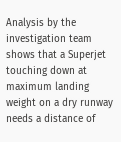Analysis by the investigation team shows that a Superjet touching down at maximum landing weight on a dry runway needs a distance of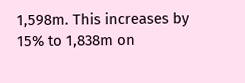1,598m. This increases by 15% to 1,838m on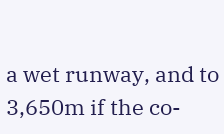a wet runway, and to 3,650m if the co-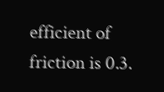efficient of friction is 0.3.